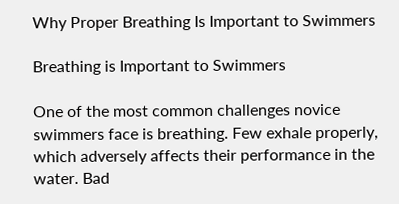Why Proper Breathing Is Important to Swimmers

Breathing is Important to Swimmers

One of the most common challenges novice swimmers face is breathing. Few exhale properly, which adversely affects their performance in the water. Bad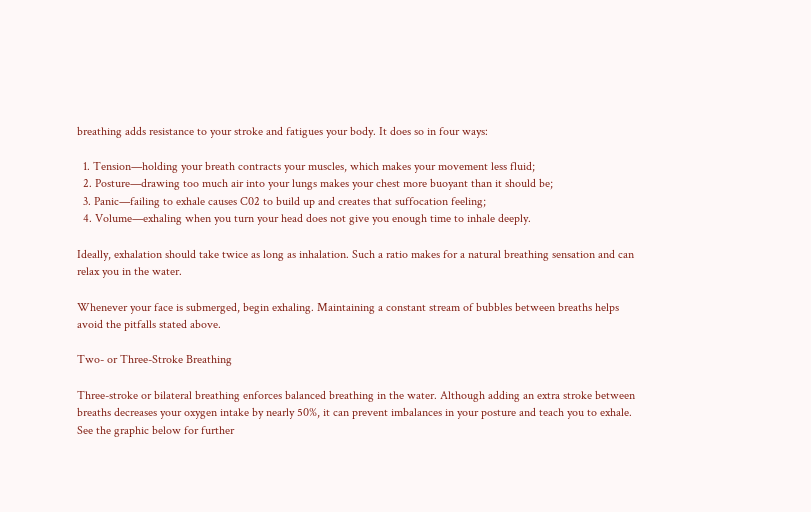breathing adds resistance to your stroke and fatigues your body. It does so in four ways:

  1. Tension—holding your breath contracts your muscles, which makes your movement less fluid;
  2. Posture—drawing too much air into your lungs makes your chest more buoyant than it should be;
  3. Panic—failing to exhale causes C02 to build up and creates that suffocation feeling;
  4. Volume—exhaling when you turn your head does not give you enough time to inhale deeply.

Ideally, exhalation should take twice as long as inhalation. Such a ratio makes for a natural breathing sensation and can relax you in the water.

Whenever your face is submerged, begin exhaling. Maintaining a constant stream of bubbles between breaths helps avoid the pitfalls stated above.

Two- or Three-Stroke Breathing

Three-stroke or bilateral breathing enforces balanced breathing in the water. Although adding an extra stroke between breaths decreases your oxygen intake by nearly 50%, it can prevent imbalances in your posture and teach you to exhale. See the graphic below for further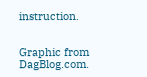instruction.


Graphic from DagBlog.com.